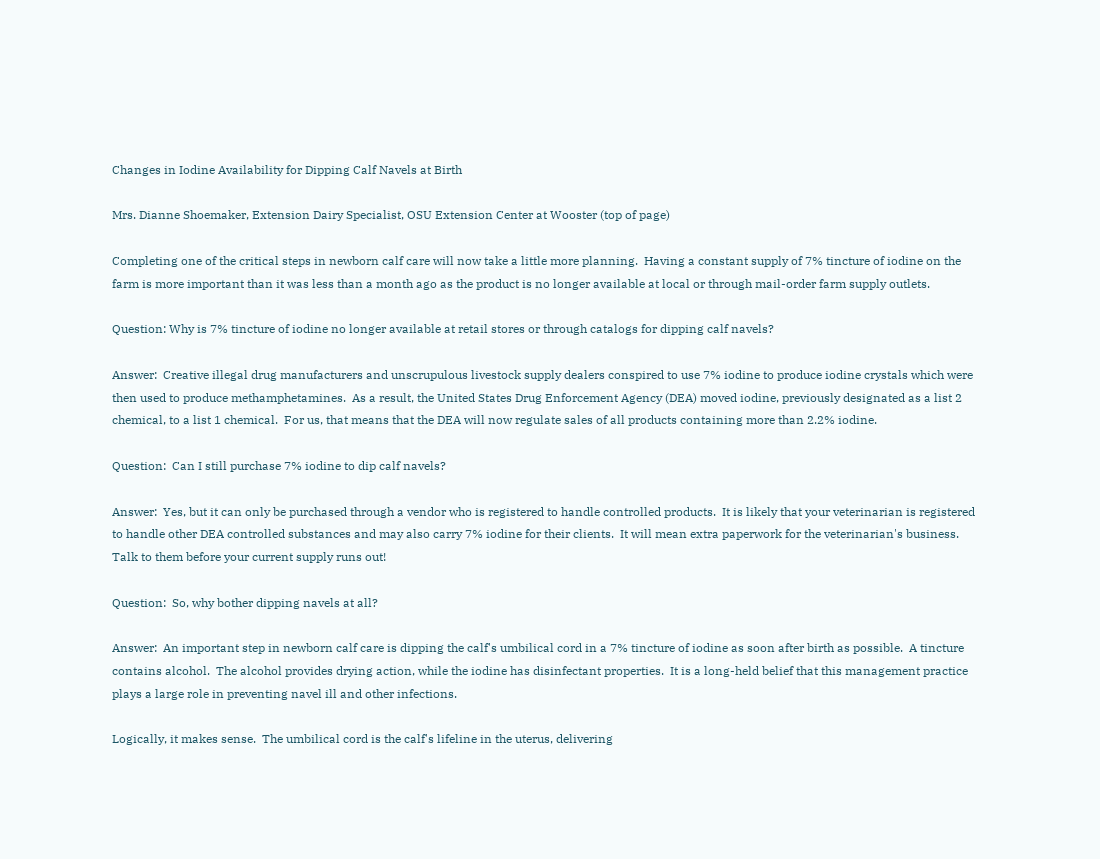Changes in Iodine Availability for Dipping Calf Navels at Birth

Mrs. Dianne Shoemaker, Extension Dairy Specialist, OSU Extension Center at Wooster (top of page)

Completing one of the critical steps in newborn calf care will now take a little more planning.  Having a constant supply of 7% tincture of iodine on the farm is more important than it was less than a month ago as the product is no longer available at local or through mail-order farm supply outlets.

Question: Why is 7% tincture of iodine no longer available at retail stores or through catalogs for dipping calf navels?

Answer:  Creative illegal drug manufacturers and unscrupulous livestock supply dealers conspired to use 7% iodine to produce iodine crystals which were then used to produce methamphetamines.  As a result, the United States Drug Enforcement Agency (DEA) moved iodine, previously designated as a list 2 chemical, to a list 1 chemical.  For us, that means that the DEA will now regulate sales of all products containing more than 2.2% iodine.

Question:  Can I still purchase 7% iodine to dip calf navels?

Answer:  Yes, but it can only be purchased through a vendor who is registered to handle controlled products.  It is likely that your veterinarian is registered to handle other DEA controlled substances and may also carry 7% iodine for their clients.  It will mean extra paperwork for the veterinarian's business.  Talk to them before your current supply runs out!

Question:  So, why bother dipping navels at all?

Answer:  An important step in newborn calf care is dipping the calf's umbilical cord in a 7% tincture of iodine as soon after birth as possible.  A tincture contains alcohol.  The alcohol provides drying action, while the iodine has disinfectant properties.  It is a long-held belief that this management practice plays a large role in preventing navel ill and other infections.

Logically, it makes sense.  The umbilical cord is the calf's lifeline in the uterus, delivering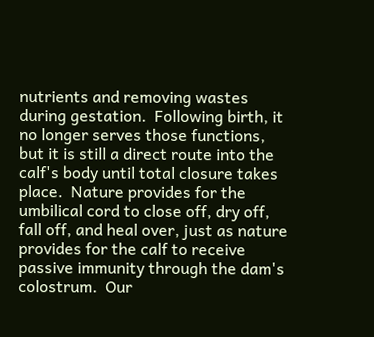nutrients and removing wastes during gestation.  Following birth, it no longer serves those functions, but it is still a direct route into the calf's body until total closure takes place.  Nature provides for the umbilical cord to close off, dry off, fall off, and heal over, just as nature provides for the calf to receive passive immunity through the dam's colostrum.  Our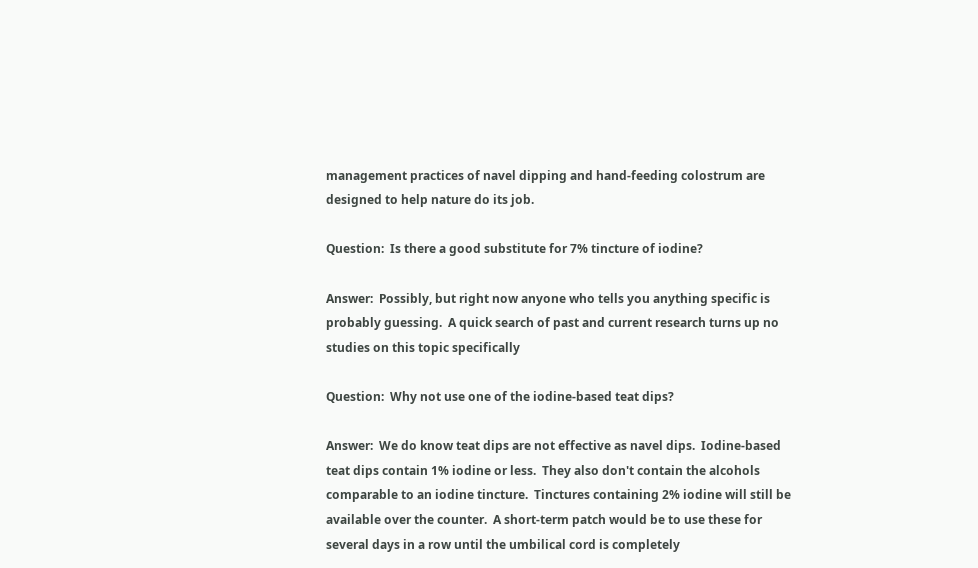management practices of navel dipping and hand-feeding colostrum are designed to help nature do its job.

Question:  Is there a good substitute for 7% tincture of iodine?

Answer:  Possibly, but right now anyone who tells you anything specific is probably guessing.  A quick search of past and current research turns up no studies on this topic specifically

Question:  Why not use one of the iodine-based teat dips?

Answer:  We do know teat dips are not effective as navel dips.  Iodine-based teat dips contain 1% iodine or less.  They also don't contain the alcohols comparable to an iodine tincture.  Tinctures containing 2% iodine will still be available over the counter.  A short-term patch would be to use these for several days in a row until the umbilical cord is completely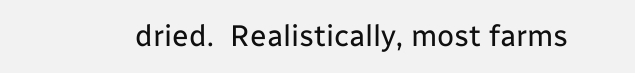dried.  Realistically, most farms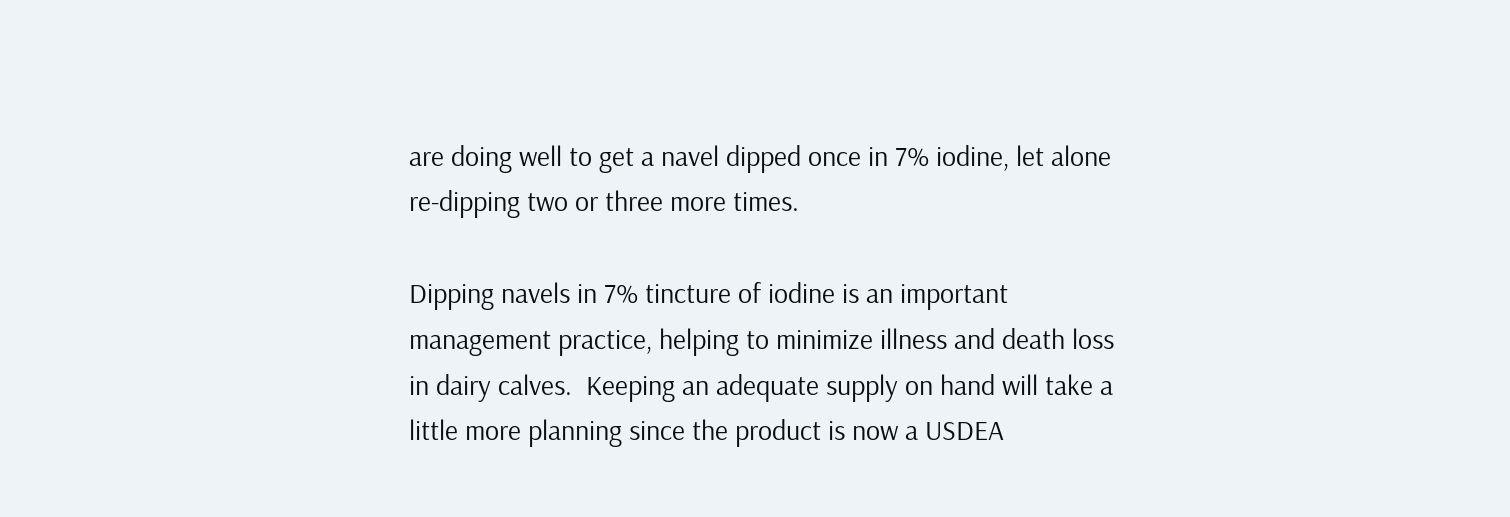are doing well to get a navel dipped once in 7% iodine, let alone re-dipping two or three more times.

Dipping navels in 7% tincture of iodine is an important management practice, helping to minimize illness and death loss in dairy calves.  Keeping an adequate supply on hand will take a little more planning since the product is now a USDEA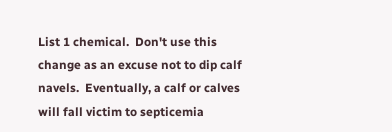List 1 chemical.  Don't use this change as an excuse not to dip calf navels.  Eventually, a calf or calves will fall victim to septicemia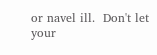or navel ill.  Don't let your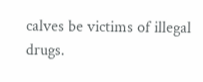calves be victims of illegal drugs.